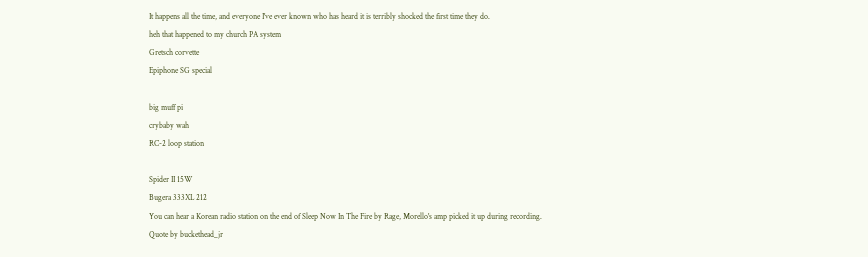It happens all the time, and everyone I've ever known who has heard it is terribly shocked the first time they do.
heh that happened to my church PA system
Gretsch corvette
Epiphone SG special

big muff pi
crybaby wah
RC-2 loop station

Spider II 15W
Bugera 333XL 212
You can hear a Korean radio station on the end of Sleep Now In The Fire by Rage, Morello's amp picked it up during recording.
Quote by buckethead_jr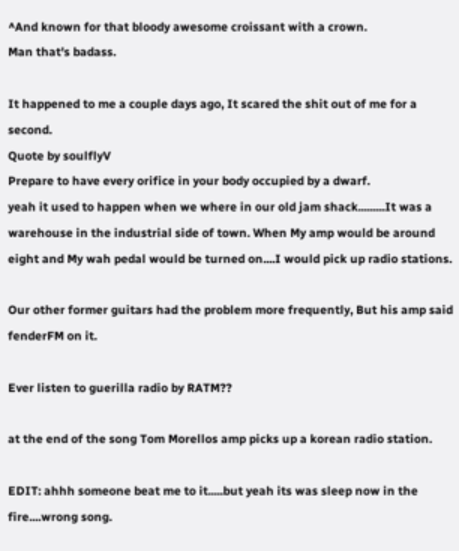^And known for that bloody awesome croissant with a crown.
Man that's badass.

It happened to me a couple days ago, It scared the shit out of me for a second.
Quote by soulflyV
Prepare to have every orifice in your body occupied by a dwarf.
yeah it used to happen when we where in our old jam shack.........It was a warehouse in the industrial side of town. When My amp would be around eight and My wah pedal would be turned on....I would pick up radio stations.

Our other former guitars had the problem more frequently, But his amp said fenderFM on it.

Ever listen to guerilla radio by RATM??

at the end of the song Tom Morellos amp picks up a korean radio station.

EDIT: ahhh someone beat me to it.....but yeah its was sleep now in the fire....wrong song.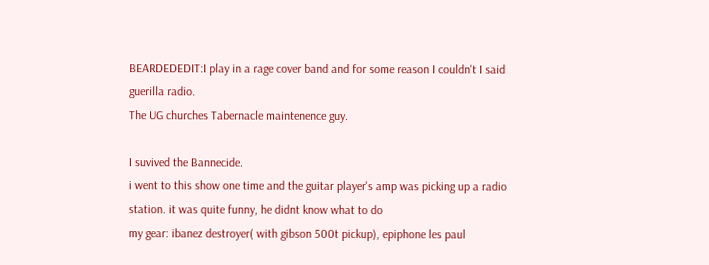BEARDEDEDIT:I play in a rage cover band and for some reason I couldn't I said guerilla radio.
The UG churches Tabernacle maintenence guy.

I suvived the Bannecide.
i went to this show one time and the guitar player's amp was picking up a radio station. it was quite funny, he didnt know what to do
my gear: ibanez destroyer( with gibson 500t pickup), epiphone les paul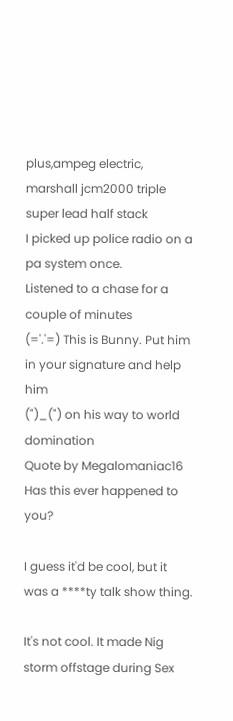plus,ampeg electric, marshall jcm2000 triple super lead half stack
I picked up police radio on a pa system once.
Listened to a chase for a couple of minutes
(='.'=) This is Bunny. Put him in your signature and help him
(")_(") on his way to world domination
Quote by Megalomaniac16
Has this ever happened to you?

I guess it'd be cool, but it was a ****ty talk show thing.

It's not cool. It made Nig storm offstage during Sex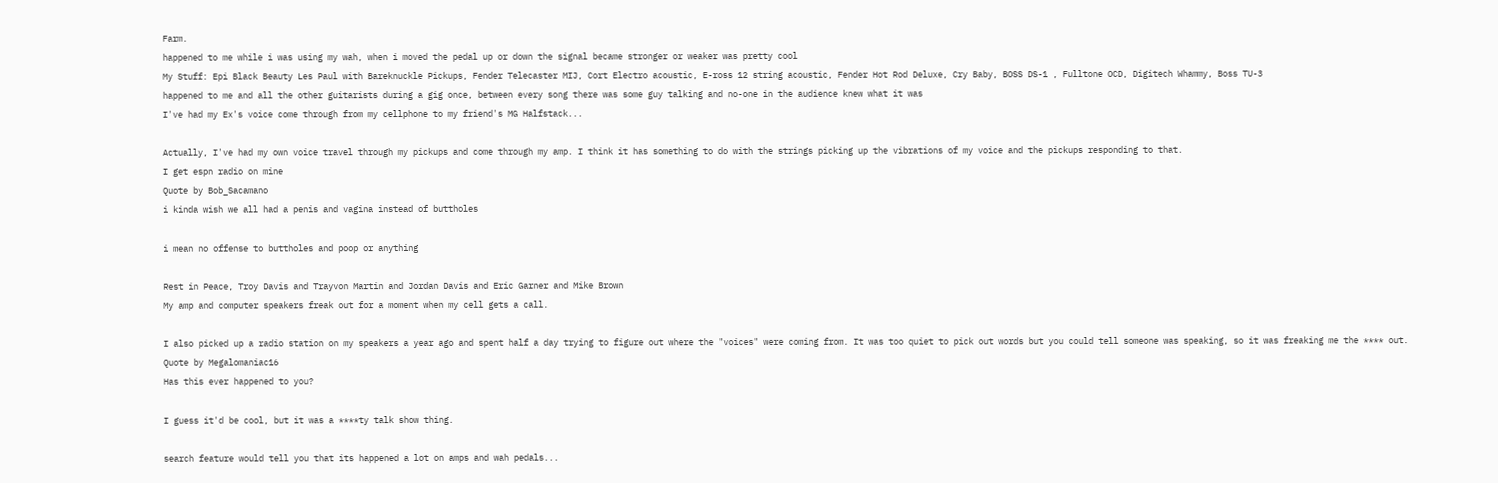Farm.
happened to me while i was using my wah, when i moved the pedal up or down the signal became stronger or weaker was pretty cool
My Stuff: Epi Black Beauty Les Paul with Bareknuckle Pickups, Fender Telecaster MIJ, Cort Electro acoustic, E-ross 12 string acoustic, Fender Hot Rod Deluxe, Cry Baby, BOSS DS-1 , Fulltone OCD, Digitech Whammy, Boss TU-3
happened to me and all the other guitarists during a gig once, between every song there was some guy talking and no-one in the audience knew what it was
I've had my Ex's voice come through from my cellphone to my friend's MG Halfstack...

Actually, I've had my own voice travel through my pickups and come through my amp. I think it has something to do with the strings picking up the vibrations of my voice and the pickups responding to that.
I get espn radio on mine
Quote by Bob_Sacamano
i kinda wish we all had a penis and vagina instead of buttholes

i mean no offense to buttholes and poop or anything

Rest in Peace, Troy Davis and Trayvon Martin and Jordan Davis and Eric Garner and Mike Brown
My amp and computer speakers freak out for a moment when my cell gets a call.

I also picked up a radio station on my speakers a year ago and spent half a day trying to figure out where the "voices" were coming from. It was too quiet to pick out words but you could tell someone was speaking, so it was freaking me the **** out.
Quote by Megalomaniac16
Has this ever happened to you?

I guess it'd be cool, but it was a ****ty talk show thing.

search feature would tell you that its happened a lot on amps and wah pedals...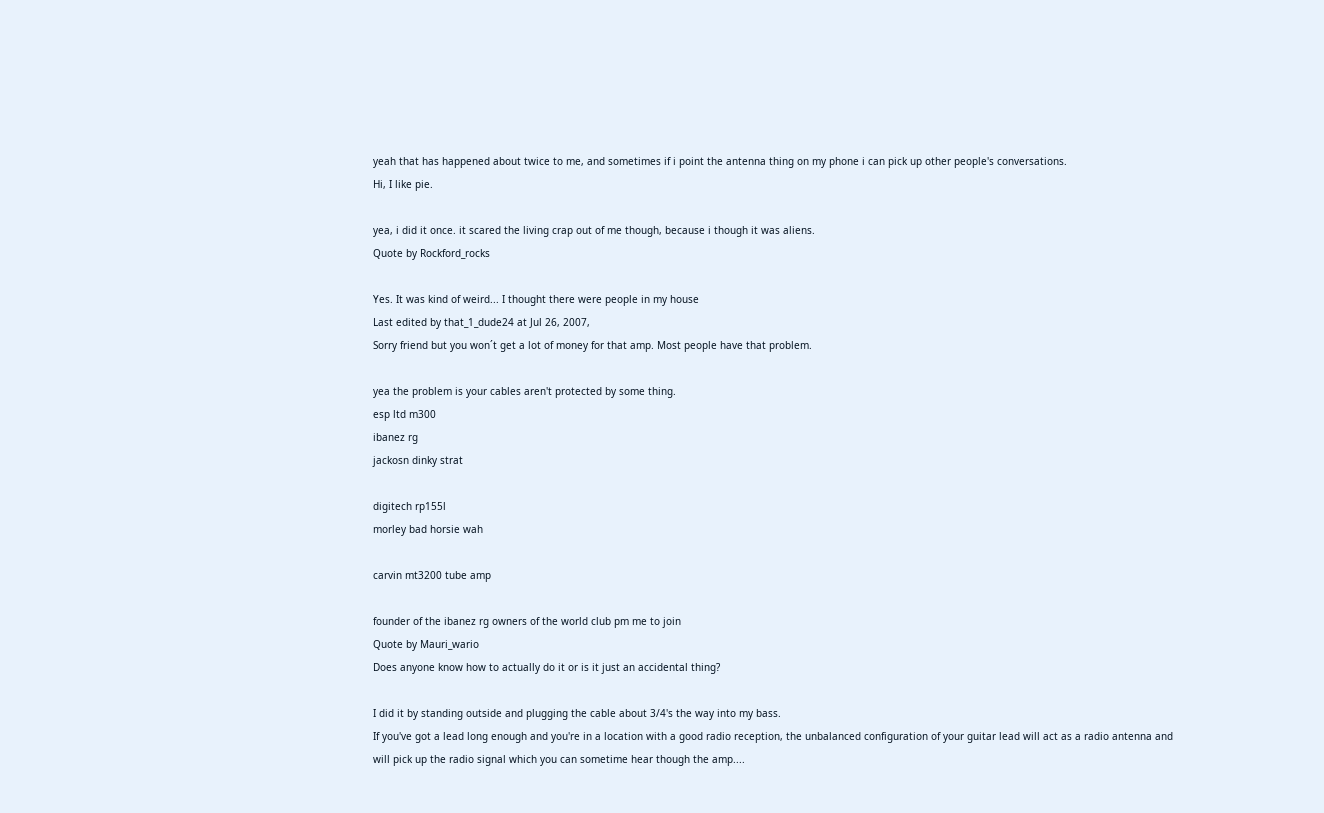yeah that has happened about twice to me, and sometimes if i point the antenna thing on my phone i can pick up other people's conversations.
Hi, I like pie.

yea, i did it once. it scared the living crap out of me though, because i though it was aliens.
Quote by Rockford_rocks

Yes. It was kind of weird... I thought there were people in my house
Last edited by that_1_dude24 at Jul 26, 2007,
Sorry friend but you won´t get a lot of money for that amp. Most people have that problem.

yea the problem is your cables aren't protected by some thing.
esp ltd m300
ibanez rg
jackosn dinky strat

digitech rp155l
morley bad horsie wah

carvin mt3200 tube amp

founder of the ibanez rg owners of the world club pm me to join
Quote by Mauri_wario
Does anyone know how to actually do it or is it just an accidental thing?

I did it by standing outside and plugging the cable about 3/4's the way into my bass.
If you've got a lead long enough and you're in a location with a good radio reception, the unbalanced configuration of your guitar lead will act as a radio antenna and will pick up the radio signal which you can sometime hear though the amp....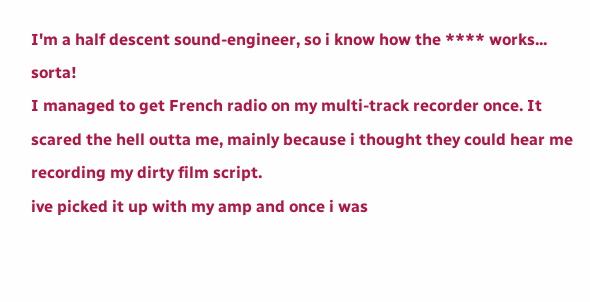I'm a half descent sound-engineer, so i know how the **** works... sorta!
I managed to get French radio on my multi-track recorder once. It scared the hell outta me, mainly because i thought they could hear me recording my dirty film script.
ive picked it up with my amp and once i was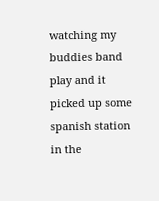watching my buddies band play and it picked up some spanish station in the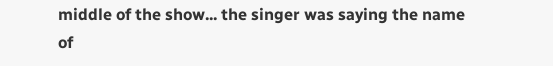middle of the show... the singer was saying the name of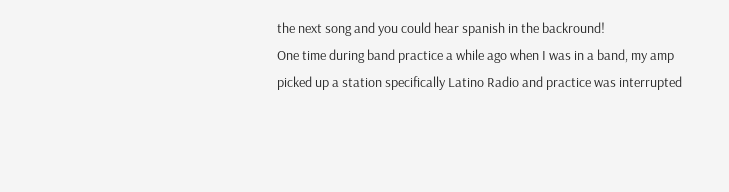the next song and you could hear spanish in the backround!
One time during band practice a while ago when I was in a band, my amp picked up a station specifically Latino Radio and practice was interrupted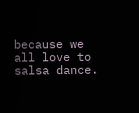because we all love to salsa dance.